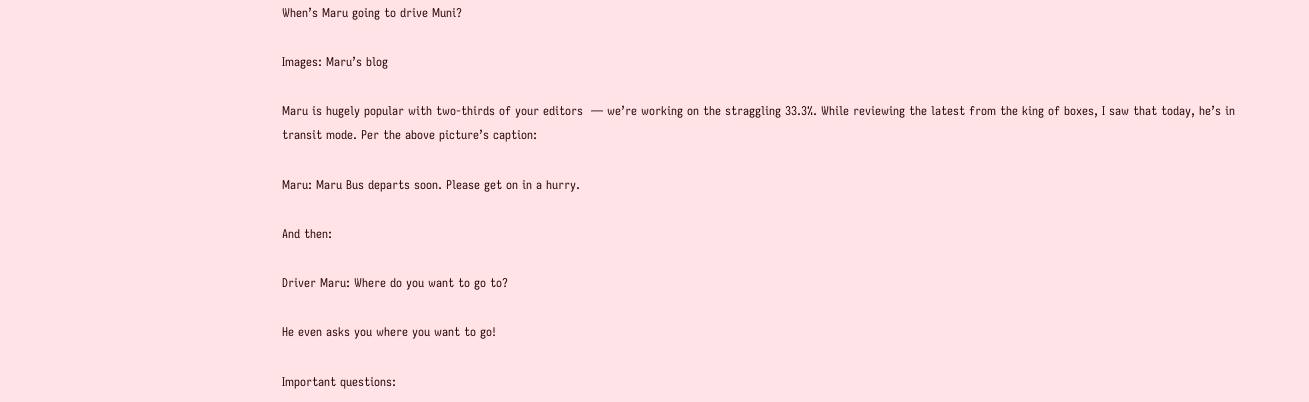When’s Maru going to drive Muni?

Images: Maru’s blog

Maru is hugely popular with two-thirds of your editors  — we’re working on the straggling 33.3%. While reviewing the latest from the king of boxes, I saw that today, he’s in transit mode. Per the above picture’s caption:

Maru: Maru Bus departs soon. Please get on in a hurry.

And then:

Driver Maru: Where do you want to go to?

He even asks you where you want to go!

Important questions: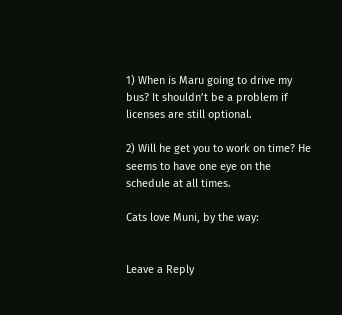1) When is Maru going to drive my bus? It shouldn’t be a problem if licenses are still optional.

2) Will he get you to work on time? He seems to have one eye on the schedule at all times.

Cats love Muni, by the way:


Leave a Reply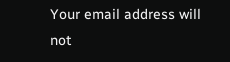Your email address will not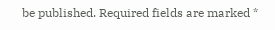be published. Required fields are marked *